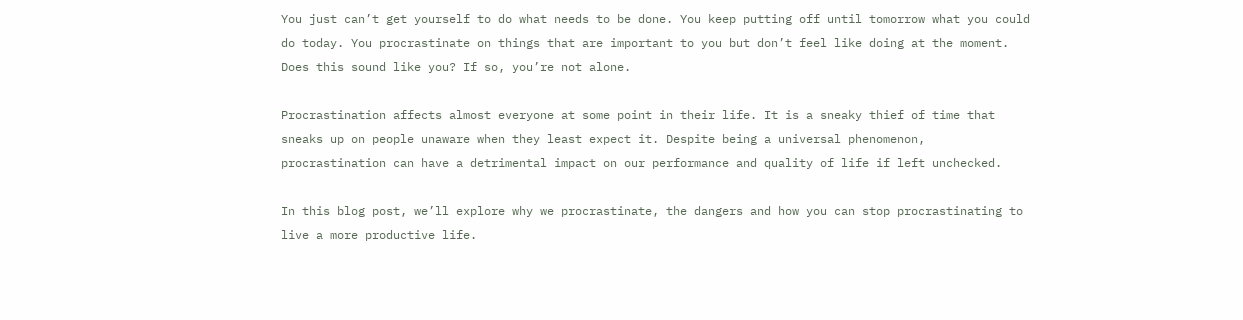You just can’t get yourself to do what needs to be done. You keep putting off until tomorrow what you could do today. You procrastinate on things that are important to you but don’t feel like doing at the moment. Does this sound like you? If so, you’re not alone.

Procrastination affects almost everyone at some point in their life. It is a sneaky thief of time that sneaks up on people unaware when they least expect it. Despite being a universal phenomenon, procrastination can have a detrimental impact on our performance and quality of life if left unchecked.

In this blog post, we’ll explore why we procrastinate, the dangers and how you can stop procrastinating to live a more productive life.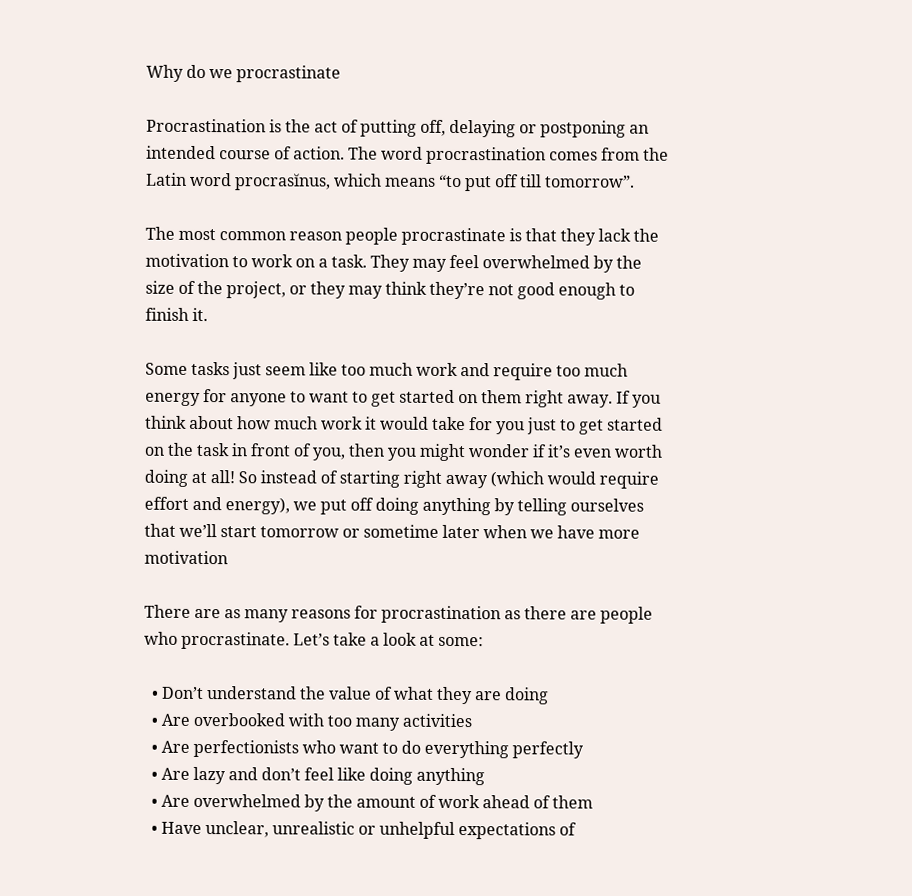Why do we procrastinate

Procrastination is the act of putting off, delaying or postponing an intended course of action. The word procrastination comes from the Latin word procrasĭnus, which means “to put off till tomorrow”.

The most common reason people procrastinate is that they lack the motivation to work on a task. They may feel overwhelmed by the size of the project, or they may think they’re not good enough to finish it.

Some tasks just seem like too much work and require too much energy for anyone to want to get started on them right away. If you think about how much work it would take for you just to get started on the task in front of you, then you might wonder if it’s even worth doing at all! So instead of starting right away (which would require effort and energy), we put off doing anything by telling ourselves that we’ll start tomorrow or sometime later when we have more motivation

There are as many reasons for procrastination as there are people who procrastinate. Let’s take a look at some:

  • Don’t understand the value of what they are doing
  • Are overbooked with too many activities
  • Are perfectionists who want to do everything perfectly
  • Are lazy and don’t feel like doing anything
  • Are overwhelmed by the amount of work ahead of them
  • Have unclear, unrealistic or unhelpful expectations of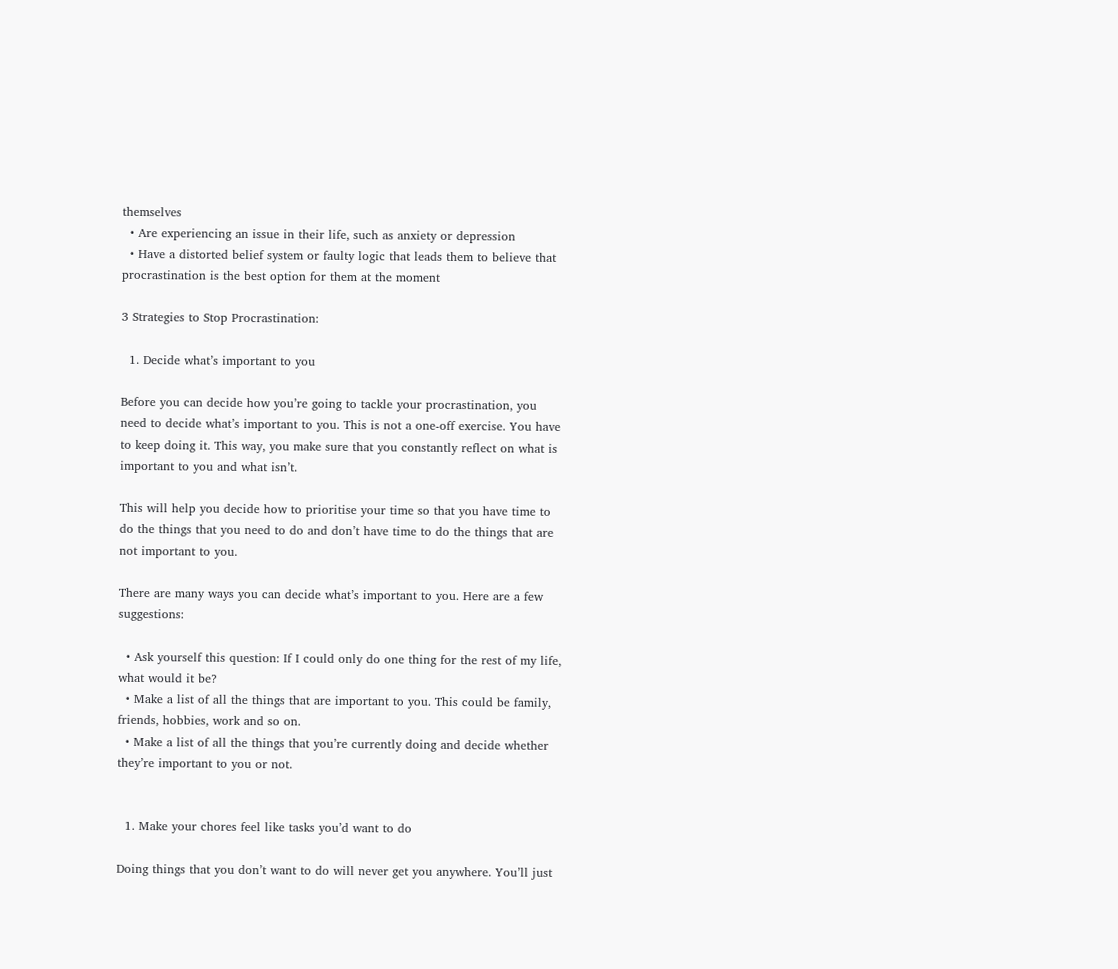themselves
  • Are experiencing an issue in their life, such as anxiety or depression
  • Have a distorted belief system or faulty logic that leads them to believe that procrastination is the best option for them at the moment

3 Strategies to Stop Procrastination:

  1. Decide what’s important to you

Before you can decide how you’re going to tackle your procrastination, you need to decide what’s important to you. This is not a one-off exercise. You have to keep doing it. This way, you make sure that you constantly reflect on what is important to you and what isn’t.

This will help you decide how to prioritise your time so that you have time to do the things that you need to do and don’t have time to do the things that are not important to you.

There are many ways you can decide what’s important to you. Here are a few suggestions:

  • Ask yourself this question: If I could only do one thing for the rest of my life, what would it be?
  • Make a list of all the things that are important to you. This could be family, friends, hobbies, work and so on.
  • Make a list of all the things that you’re currently doing and decide whether they’re important to you or not.


  1. Make your chores feel like tasks you’d want to do

Doing things that you don’t want to do will never get you anywhere. You’ll just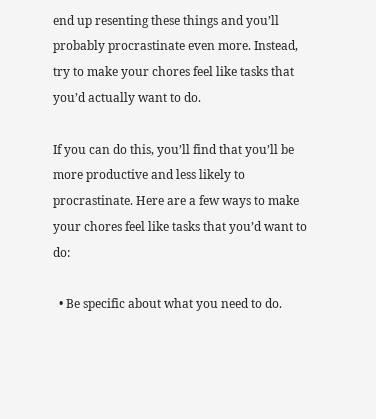end up resenting these things and you’ll probably procrastinate even more. Instead, try to make your chores feel like tasks that you’d actually want to do.

If you can do this, you’ll find that you’ll be more productive and less likely to procrastinate. Here are a few ways to make your chores feel like tasks that you’d want to do:

  • Be specific about what you need to do.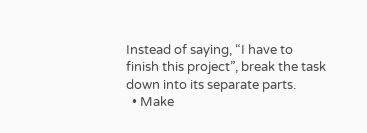Instead of saying, “I have to finish this project”, break the task down into its separate parts.
  • Make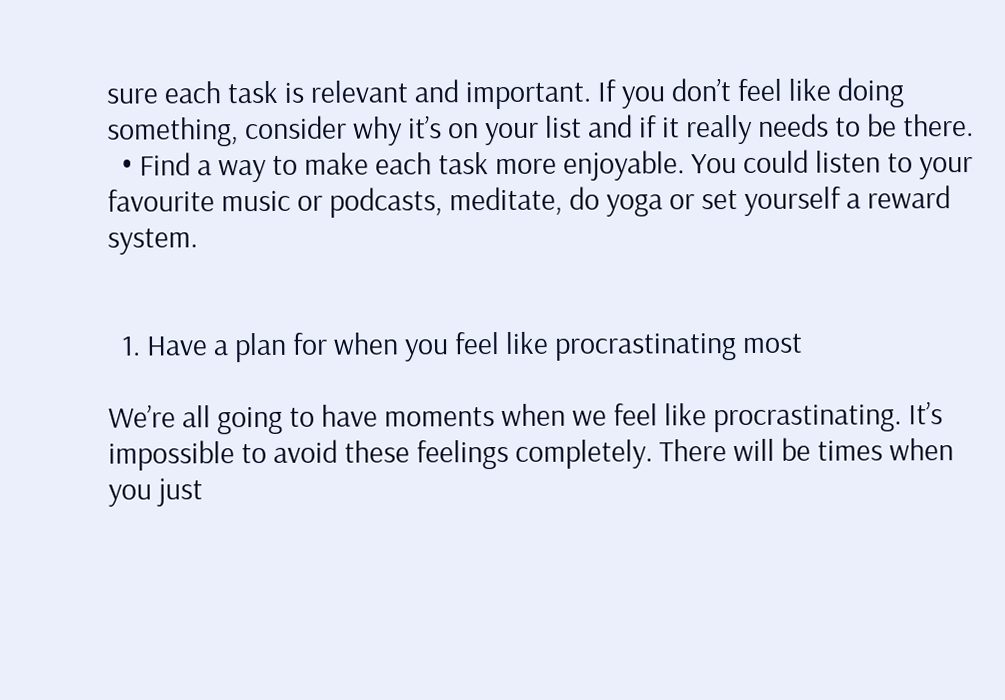sure each task is relevant and important. If you don’t feel like doing something, consider why it’s on your list and if it really needs to be there.
  • Find a way to make each task more enjoyable. You could listen to your favourite music or podcasts, meditate, do yoga or set yourself a reward system.


  1. Have a plan for when you feel like procrastinating most

We’re all going to have moments when we feel like procrastinating. It’s impossible to avoid these feelings completely. There will be times when you just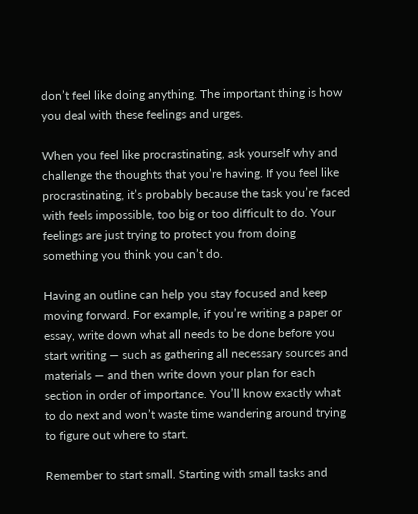don’t feel like doing anything. The important thing is how you deal with these feelings and urges.

When you feel like procrastinating, ask yourself why and challenge the thoughts that you’re having. If you feel like procrastinating, it’s probably because the task you’re faced with feels impossible, too big or too difficult to do. Your feelings are just trying to protect you from doing something you think you can’t do.

Having an outline can help you stay focused and keep moving forward. For example, if you’re writing a paper or essay, write down what all needs to be done before you start writing — such as gathering all necessary sources and materials — and then write down your plan for each section in order of importance. You’ll know exactly what to do next and won’t waste time wandering around trying to figure out where to start.

Remember to start small. Starting with small tasks and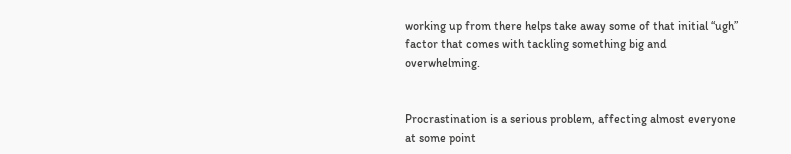working up from there helps take away some of that initial “ugh” factor that comes with tackling something big and overwhelming.


Procrastination is a serious problem, affecting almost everyone at some point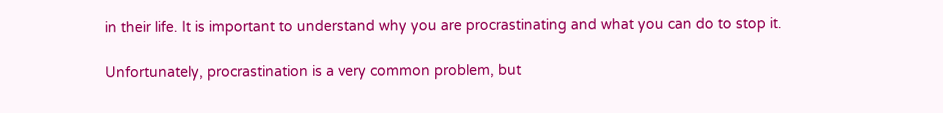in their life. It is important to understand why you are procrastinating and what you can do to stop it.

Unfortunately, procrastination is a very common problem, but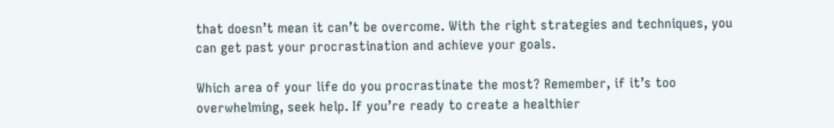that doesn’t mean it can’t be overcome. With the right strategies and techniques, you can get past your procrastination and achieve your goals.

Which area of your life do you procrastinate the most? Remember, if it’s too overwhelming, seek help. If you’re ready to create a healthier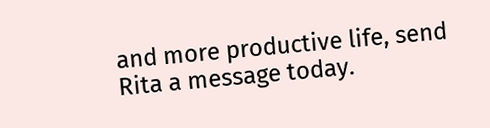and more productive life, send Rita a message today.